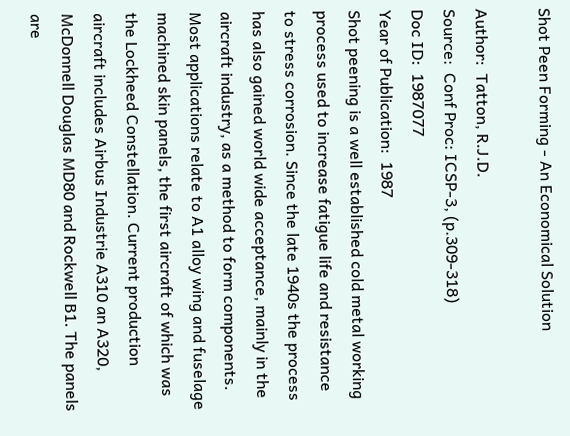Shot Peen Forming - An Economical Solution

Author:  Tatton, R.J.D.
Source:  Conf Proc: ICSP-3, (p.309-318)
Doc ID:  1987077
Year of Publication:  1987
Shot peening is a well established cold metal working process used to increase fatigue life and resistance to stress corrosion. Since the late 1940s the process has also gained world wide acceptance, mainly in the aircraft industry, as a method to form components. Most applications relate to A1 alloy wing and fuselage machined skin panels, the first aircraft of which was the Lockheed Constellation. Current production aircraft includes Airbus Industrie A310 an A320, McDonnell Douglas MD80 and Rockwell B1. The panels are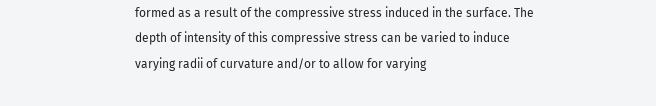formed as a result of the compressive stress induced in the surface. The depth of intensity of this compressive stress can be varied to induce varying radii of curvature and/or to allow for varying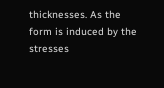thicknesses. As the form is induced by the stresses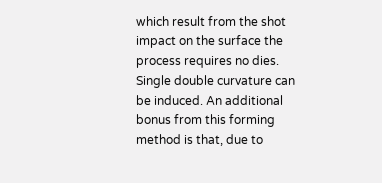which result from the shot impact on the surface the process requires no dies. Single double curvature can be induced. An additional bonus from this forming method is that, due to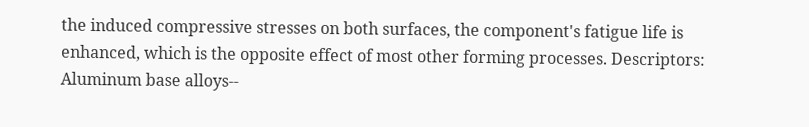the induced compressive stresses on both surfaces, the component's fatigue life is enhanced, which is the opposite effect of most other forming processes. Descriptors: Aluminum base alloys--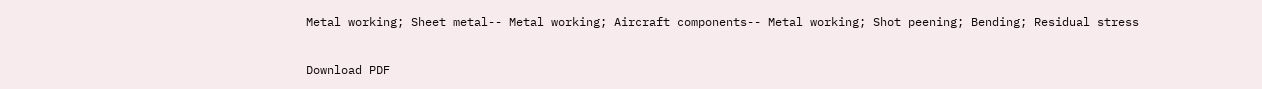Metal working; Sheet metal-- Metal working; Aircraft components-- Metal working; Shot peening; Bending; Residual stress

Download PDF